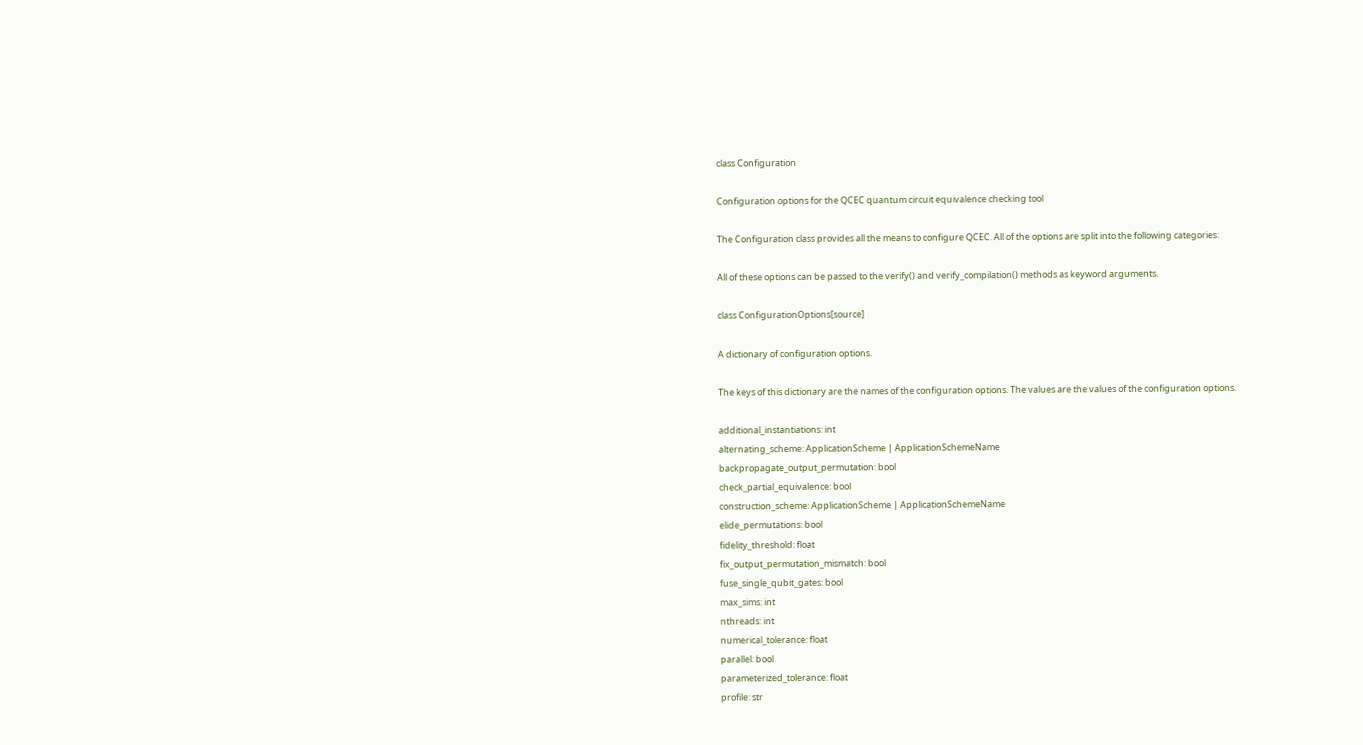class Configuration

Configuration options for the QCEC quantum circuit equivalence checking tool

The Configuration class provides all the means to configure QCEC. All of the options are split into the following categories:

All of these options can be passed to the verify() and verify_compilation() methods as keyword arguments.

class ConfigurationOptions[source]

A dictionary of configuration options.

The keys of this dictionary are the names of the configuration options. The values are the values of the configuration options.

additional_instantiations: int
alternating_scheme: ApplicationScheme | ApplicationSchemeName
backpropagate_output_permutation: bool
check_partial_equivalence: bool
construction_scheme: ApplicationScheme | ApplicationSchemeName
elide_permutations: bool
fidelity_threshold: float
fix_output_permutation_mismatch: bool
fuse_single_qubit_gates: bool
max_sims: int
nthreads: int
numerical_tolerance: float
parallel: bool
parameterized_tolerance: float
profile: str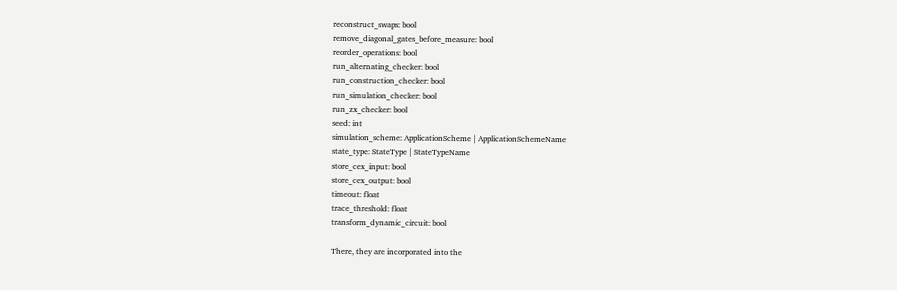reconstruct_swaps: bool
remove_diagonal_gates_before_measure: bool
reorder_operations: bool
run_alternating_checker: bool
run_construction_checker: bool
run_simulation_checker: bool
run_zx_checker: bool
seed: int
simulation_scheme: ApplicationScheme | ApplicationSchemeName
state_type: StateType | StateTypeName
store_cex_input: bool
store_cex_output: bool
timeout: float
trace_threshold: float
transform_dynamic_circuit: bool

There, they are incorporated into the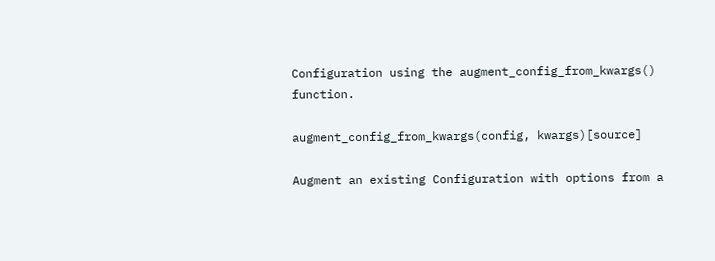Configuration using the augment_config_from_kwargs() function.

augment_config_from_kwargs(config, kwargs)[source]

Augment an existing Configuration with options from a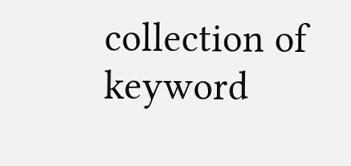collection of keyword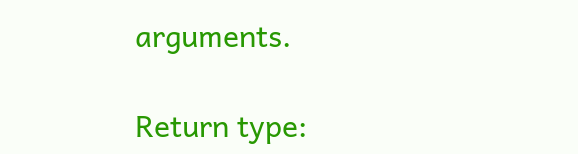arguments.

Return type: